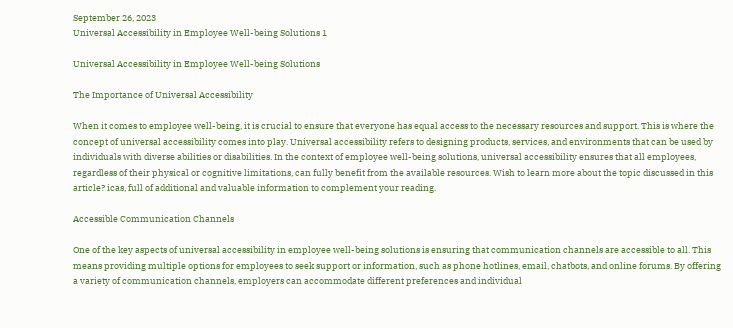September 26, 2023
Universal Accessibility in Employee Well-being Solutions 1

Universal Accessibility in Employee Well-being Solutions

The Importance of Universal Accessibility

When it comes to employee well-being, it is crucial to ensure that everyone has equal access to the necessary resources and support. This is where the concept of universal accessibility comes into play. Universal accessibility refers to designing products, services, and environments that can be used by individuals with diverse abilities or disabilities. In the context of employee well-being solutions, universal accessibility ensures that all employees, regardless of their physical or cognitive limitations, can fully benefit from the available resources. Wish to learn more about the topic discussed in this article? icas, full of additional and valuable information to complement your reading.

Accessible Communication Channels

One of the key aspects of universal accessibility in employee well-being solutions is ensuring that communication channels are accessible to all. This means providing multiple options for employees to seek support or information, such as phone hotlines, email, chatbots, and online forums. By offering a variety of communication channels, employers can accommodate different preferences and individual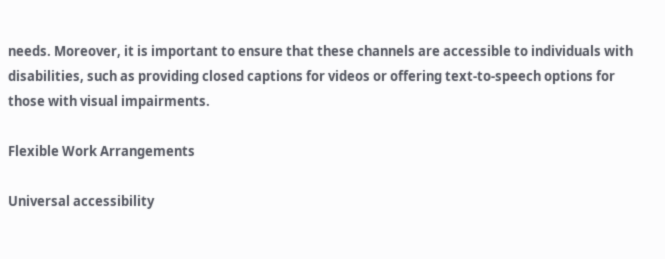needs. Moreover, it is important to ensure that these channels are accessible to individuals with disabilities, such as providing closed captions for videos or offering text-to-speech options for those with visual impairments.

Flexible Work Arrangements

Universal accessibility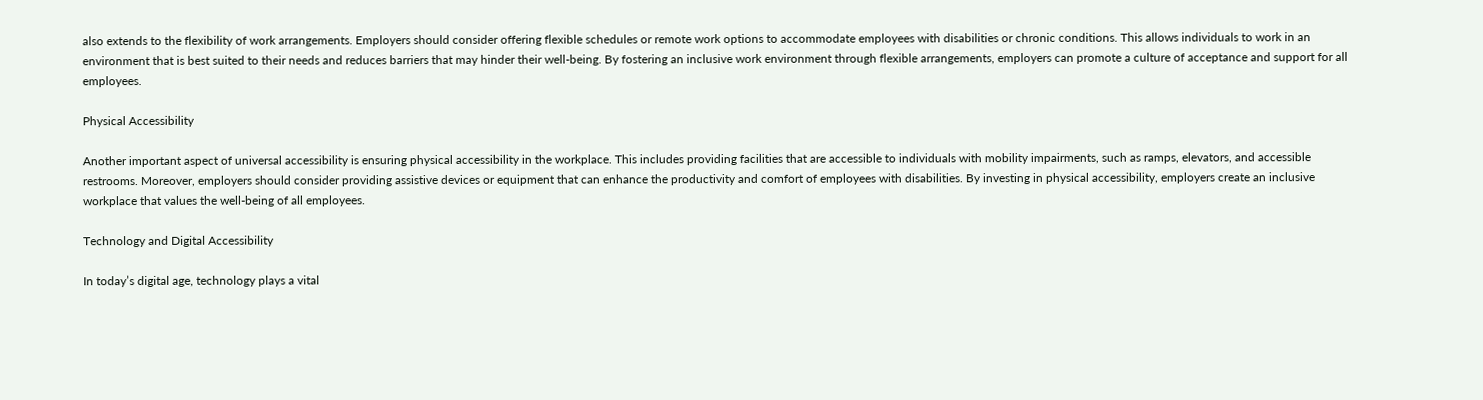also extends to the flexibility of work arrangements. Employers should consider offering flexible schedules or remote work options to accommodate employees with disabilities or chronic conditions. This allows individuals to work in an environment that is best suited to their needs and reduces barriers that may hinder their well-being. By fostering an inclusive work environment through flexible arrangements, employers can promote a culture of acceptance and support for all employees.

Physical Accessibility

Another important aspect of universal accessibility is ensuring physical accessibility in the workplace. This includes providing facilities that are accessible to individuals with mobility impairments, such as ramps, elevators, and accessible restrooms. Moreover, employers should consider providing assistive devices or equipment that can enhance the productivity and comfort of employees with disabilities. By investing in physical accessibility, employers create an inclusive workplace that values the well-being of all employees.

Technology and Digital Accessibility

In today’s digital age, technology plays a vital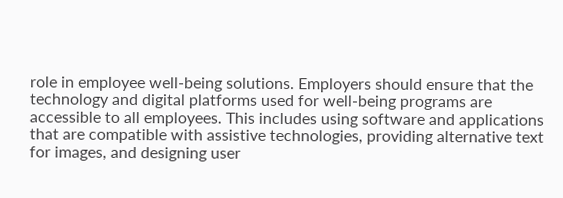role in employee well-being solutions. Employers should ensure that the technology and digital platforms used for well-being programs are accessible to all employees. This includes using software and applications that are compatible with assistive technologies, providing alternative text for images, and designing user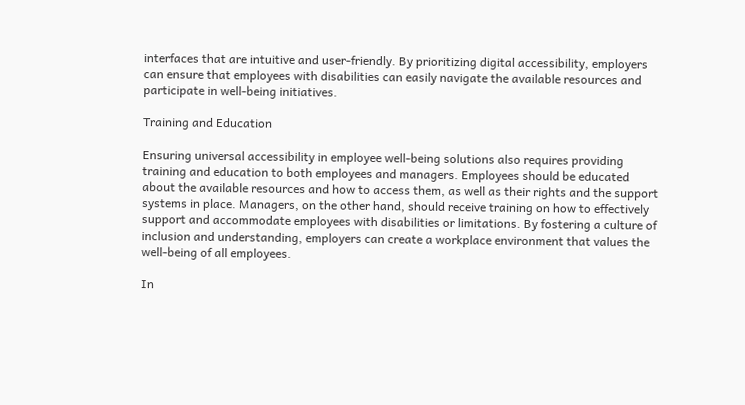interfaces that are intuitive and user-friendly. By prioritizing digital accessibility, employers can ensure that employees with disabilities can easily navigate the available resources and participate in well-being initiatives.

Training and Education

Ensuring universal accessibility in employee well-being solutions also requires providing training and education to both employees and managers. Employees should be educated about the available resources and how to access them, as well as their rights and the support systems in place. Managers, on the other hand, should receive training on how to effectively support and accommodate employees with disabilities or limitations. By fostering a culture of inclusion and understanding, employers can create a workplace environment that values the well-being of all employees.

In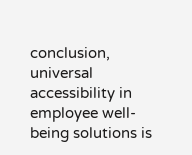conclusion, universal accessibility in employee well-being solutions is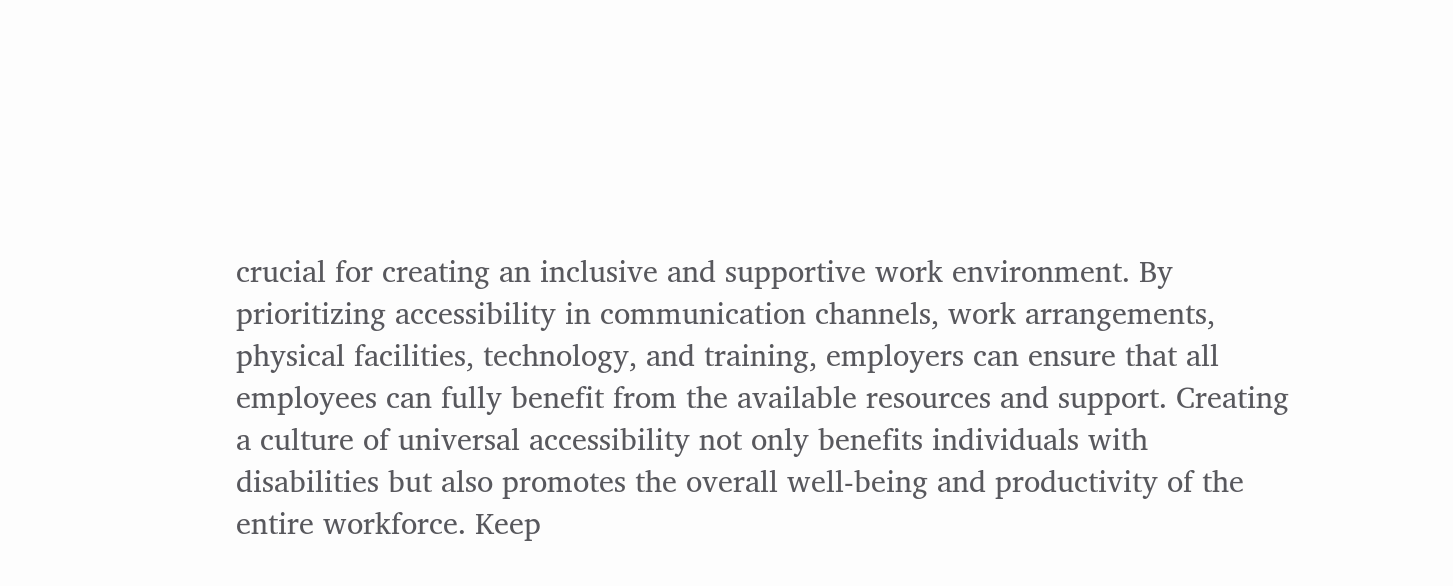crucial for creating an inclusive and supportive work environment. By prioritizing accessibility in communication channels, work arrangements, physical facilities, technology, and training, employers can ensure that all employees can fully benefit from the available resources and support. Creating a culture of universal accessibility not only benefits individuals with disabilities but also promotes the overall well-being and productivity of the entire workforce. Keep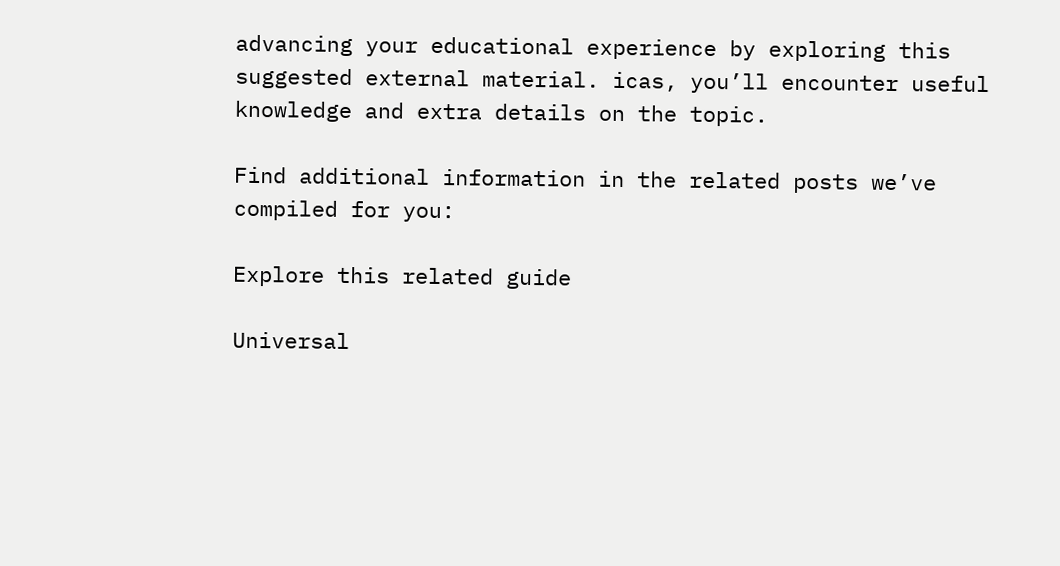advancing your educational experience by exploring this suggested external material. icas, you’ll encounter useful knowledge and extra details on the topic.

Find additional information in the related posts we’ve compiled for you:

Explore this related guide

Universal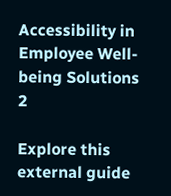Accessibility in Employee Well-being Solutions 2

Explore this external guide